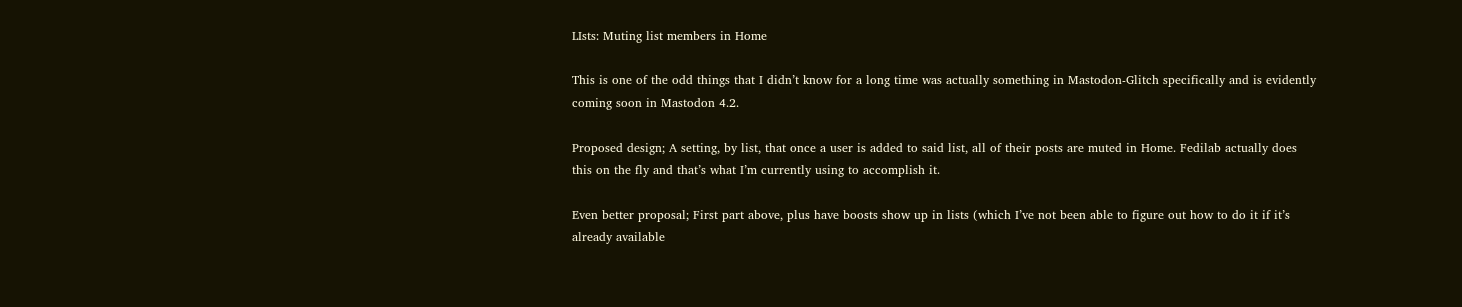LIsts: Muting list members in Home

This is one of the odd things that I didn’t know for a long time was actually something in Mastodon-Glitch specifically and is evidently coming soon in Mastodon 4.2.

Proposed design; A setting, by list, that once a user is added to said list, all of their posts are muted in Home. Fedilab actually does this on the fly and that’s what I’m currently using to accomplish it.

Even better proposal; First part above, plus have boosts show up in lists (which I’ve not been able to figure out how to do it if it’s already available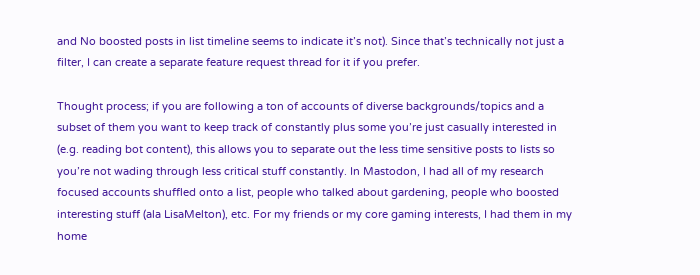and No boosted posts in list timeline seems to indicate it’s not). Since that’s technically not just a filter, I can create a separate feature request thread for it if you prefer.

Thought process; if you are following a ton of accounts of diverse backgrounds/topics and a subset of them you want to keep track of constantly plus some you’re just casually interested in (e.g. reading bot content), this allows you to separate out the less time sensitive posts to lists so you’re not wading through less critical stuff constantly. In Mastodon, I had all of my research focused accounts shuffled onto a list, people who talked about gardening, people who boosted interesting stuff (ala LisaMelton), etc. For my friends or my core gaming interests, I had them in my home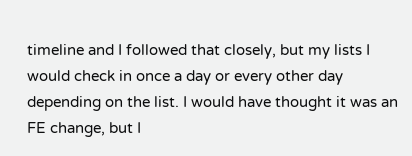timeline and I followed that closely, but my lists I would check in once a day or every other day depending on the list. I would have thought it was an FE change, but I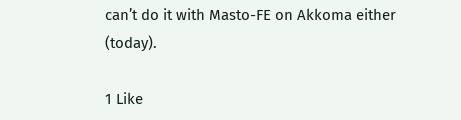can’t do it with Masto-FE on Akkoma either (today).

1 Like